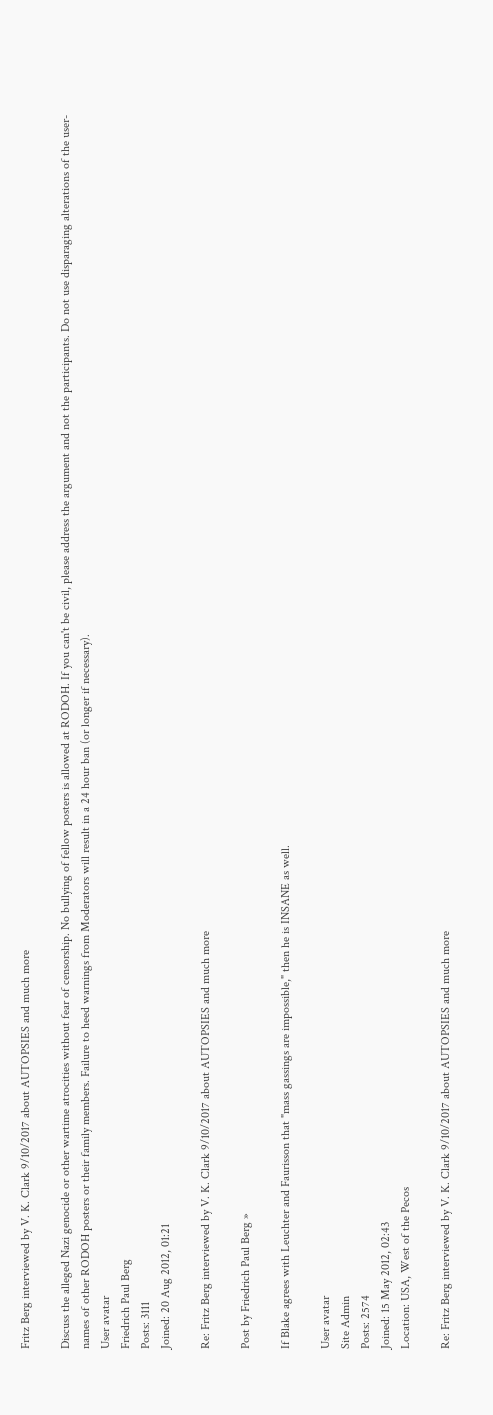Fritz Berg interviewed by V. K. Clark 9/10/2017 about AUTOPSIES and much more

Discuss the alleged Nazi genocide or other wartime atrocities without fear of censorship. No bullying of fellow posters is allowed at RODOH. If you can't be civil, please address the argument and not the participants. Do not use disparaging alterations of the user-names of other RODOH posters or their family members. Failure to heed warnings from Moderators will result in a 24 hour ban (or longer if necessary).
User avatar
Friedrich Paul Berg
Posts: 3111
Joined: 20 Aug 2012, 01:21

Re: Fritz Berg interviewed by V. K. Clark 9/10/2017 about AUTOPSIES and much more

Post by Friedrich Paul Berg »

If Blake agrees with Leuchter and Faurisson that "mass gassings are impossible," then he is INSANE as well.

User avatar
Site Admin
Posts: 2574
Joined: 15 May 2012, 02:43
Location: USA, West of the Pecos

Re: Fritz Berg interviewed by V. K. Clark 9/10/2017 about AUTOPSIES and much more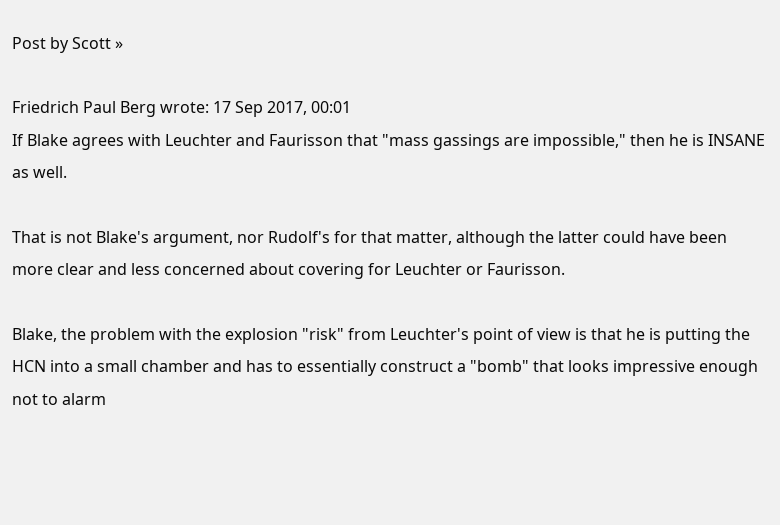Post by Scott »

Friedrich Paul Berg wrote: 17 Sep 2017, 00:01
If Blake agrees with Leuchter and Faurisson that "mass gassings are impossible," then he is INSANE as well.

That is not Blake's argument, nor Rudolf's for that matter, although the latter could have been more clear and less concerned about covering for Leuchter or Faurisson.

Blake, the problem with the explosion "risk" from Leuchter's point of view is that he is putting the HCN into a small chamber and has to essentially construct a "bomb" that looks impressive enough not to alarm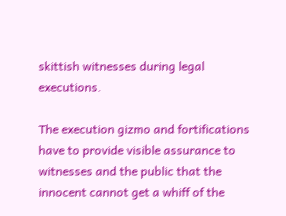skittish witnesses during legal executions.

The execution gizmo and fortifications have to provide visible assurance to witnesses and the public that the innocent cannot get a whiff of the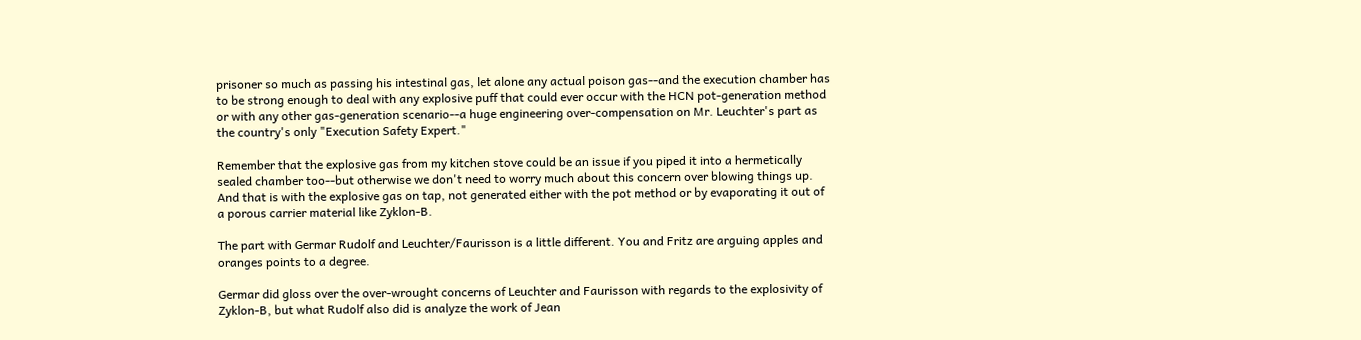prisoner so much as passing his intestinal gas, let alone any actual poison gas--and the execution chamber has to be strong enough to deal with any explosive puff that could ever occur with the HCN pot-generation method or with any other gas-generation scenario--a huge engineering over-compensation on Mr. Leuchter's part as the country's only "Execution Safety Expert."

Remember that the explosive gas from my kitchen stove could be an issue if you piped it into a hermetically sealed chamber too--but otherwise we don't need to worry much about this concern over blowing things up. And that is with the explosive gas on tap, not generated either with the pot method or by evaporating it out of a porous carrier material like Zyklon-B.

The part with Germar Rudolf and Leuchter/Faurisson is a little different. You and Fritz are arguing apples and oranges points to a degree.

Germar did gloss over the over-wrought concerns of Leuchter and Faurisson with regards to the explosivity of Zyklon-B, but what Rudolf also did is analyze the work of Jean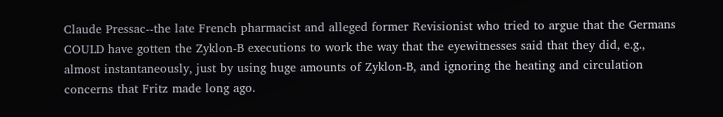Claude Pressac--the late French pharmacist and alleged former Revisionist who tried to argue that the Germans COULD have gotten the Zyklon-B executions to work the way that the eyewitnesses said that they did, e.g., almost instantaneously, just by using huge amounts of Zyklon-B, and ignoring the heating and circulation concerns that Fritz made long ago.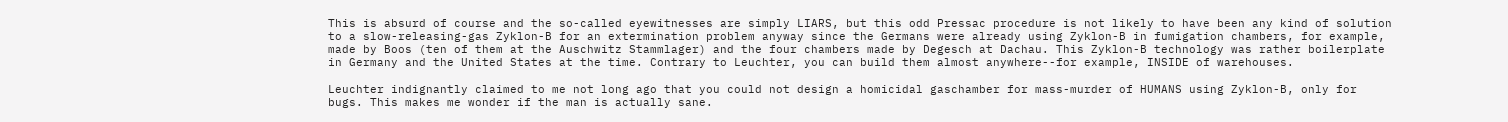This is absurd of course and the so-called eyewitnesses are simply LIARS, but this odd Pressac procedure is not likely to have been any kind of solution to a slow-releasing-gas Zyklon-B for an extermination problem anyway since the Germans were already using Zyklon-B in fumigation chambers, for example, made by Boos (ten of them at the Auschwitz Stammlager) and the four chambers made by Degesch at Dachau. This Zyklon-B technology was rather boilerplate in Germany and the United States at the time. Contrary to Leuchter, you can build them almost anywhere--for example, INSIDE of warehouses.

Leuchter indignantly claimed to me not long ago that you could not design a homicidal gaschamber for mass-murder of HUMANS using Zyklon-B, only for bugs. This makes me wonder if the man is actually sane.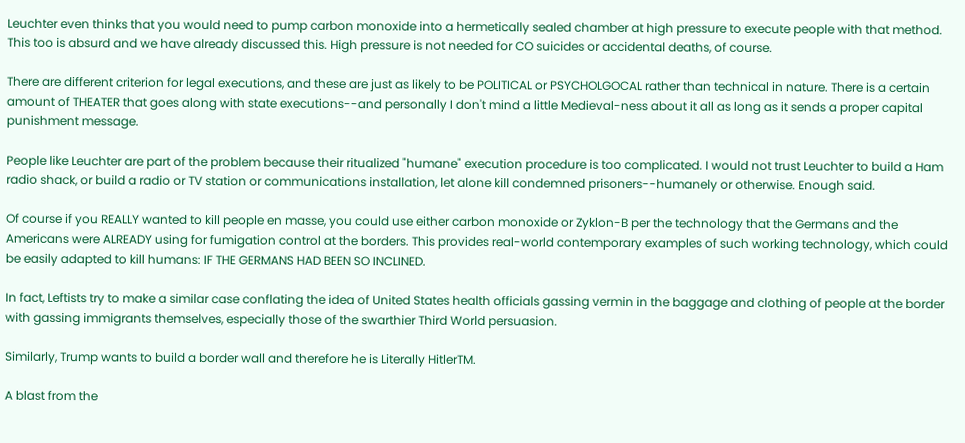Leuchter even thinks that you would need to pump carbon monoxide into a hermetically sealed chamber at high pressure to execute people with that method. This too is absurd and we have already discussed this. High pressure is not needed for CO suicides or accidental deaths, of course.

There are different criterion for legal executions, and these are just as likely to be POLITICAL or PSYCHOLGOCAL rather than technical in nature. There is a certain amount of THEATER that goes along with state executions--and personally I don't mind a little Medieval-ness about it all as long as it sends a proper capital punishment message.

People like Leuchter are part of the problem because their ritualized "humane" execution procedure is too complicated. I would not trust Leuchter to build a Ham radio shack, or build a radio or TV station or communications installation, let alone kill condemned prisoners--humanely or otherwise. Enough said.

Of course if you REALLY wanted to kill people en masse, you could use either carbon monoxide or Zyklon-B per the technology that the Germans and the Americans were ALREADY using for fumigation control at the borders. This provides real-world contemporary examples of such working technology, which could be easily adapted to kill humans: IF THE GERMANS HAD BEEN SO INCLINED.

In fact, Leftists try to make a similar case conflating the idea of United States health officials gassing vermin in the baggage and clothing of people at the border with gassing immigrants themselves, especially those of the swarthier Third World persuasion.

Similarly, Trump wants to build a border wall and therefore he is Literally HitlerTM.

A blast from the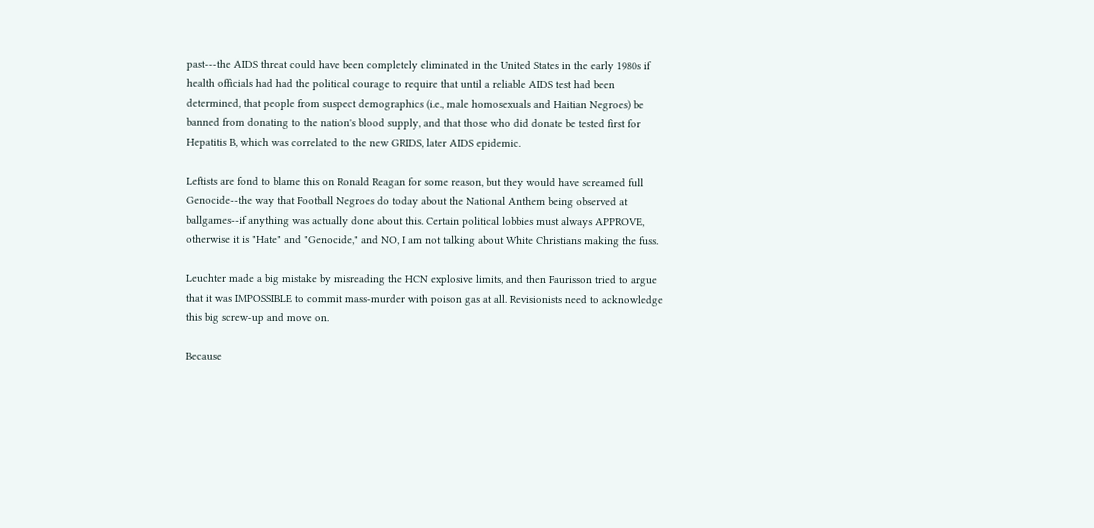past---the AIDS threat could have been completely eliminated in the United States in the early 1980s if health officials had had the political courage to require that until a reliable AIDS test had been determined, that people from suspect demographics (i.e., male homosexuals and Haitian Negroes) be banned from donating to the nation's blood supply, and that those who did donate be tested first for Hepatitis B, which was correlated to the new GRIDS, later AIDS epidemic.

Leftists are fond to blame this on Ronald Reagan for some reason, but they would have screamed full Genocide--the way that Football Negroes do today about the National Anthem being observed at ballgames--if anything was actually done about this. Certain political lobbies must always APPROVE, otherwise it is "Hate" and "Genocide," and NO, I am not talking about White Christians making the fuss.

Leuchter made a big mistake by misreading the HCN explosive limits, and then Faurisson tried to argue that it was IMPOSSIBLE to commit mass-murder with poison gas at all. Revisionists need to acknowledge this big screw-up and move on.

Because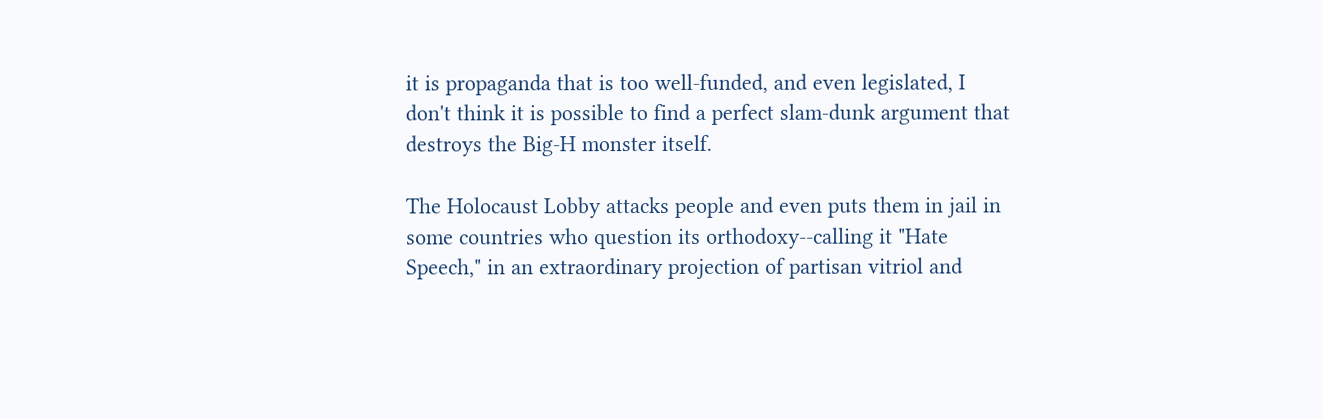it is propaganda that is too well-funded, and even legislated, I don't think it is possible to find a perfect slam-dunk argument that destroys the Big-H monster itself.

The Holocaust Lobby attacks people and even puts them in jail in some countries who question its orthodoxy--calling it "Hate Speech," in an extraordinary projection of partisan vitriol and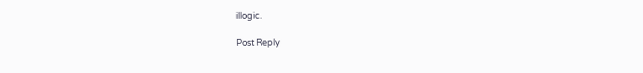illogic.

Post Reply